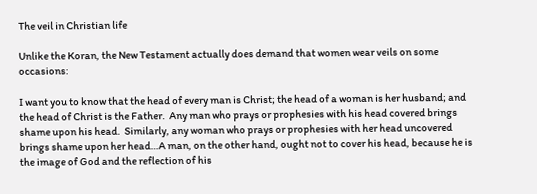The veil in Christian life

Unlike the Koran, the New Testament actually does demand that women wear veils on some occasions:

I want you to know that the head of every man is Christ; the head of a woman is her husband; and the head of Christ is the Father.  Any man who prays or prophesies with his head covered brings shame upon his head.  Similarly, any woman who prays or prophesies with her head uncovered brings shame upon her head…A man, on the other hand, ought not to cover his head, because he is the image of God and the reflection of his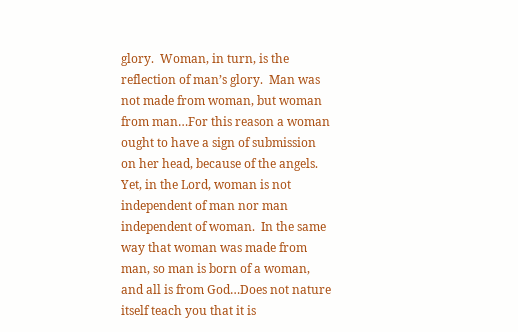glory.  Woman, in turn, is the reflection of man’s glory.  Man was not made from woman, but woman from man…For this reason a woman ought to have a sign of submission on her head, because of the angels.  Yet, in the Lord, woman is not independent of man nor man independent of woman.  In the same way that woman was made from man, so man is born of a woman, and all is from God…Does not nature itself teach you that it is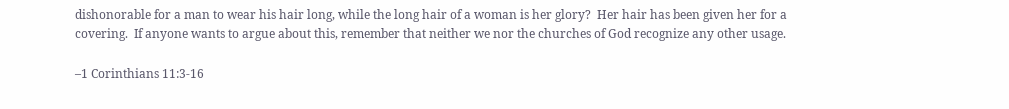dishonorable for a man to wear his hair long, while the long hair of a woman is her glory?  Her hair has been given her for a covering.  If anyone wants to argue about this, remember that neither we nor the churches of God recognize any other usage.

–1 Corinthians 11:3-16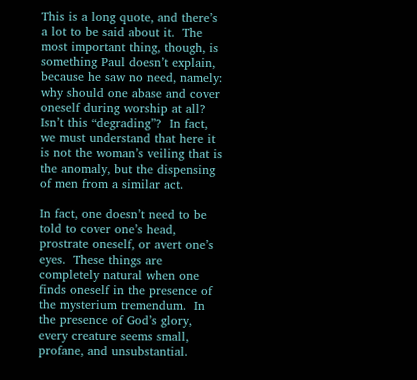This is a long quote, and there’s a lot to be said about it.  The most important thing, though, is something Paul doesn’t explain, because he saw no need, namely:  why should one abase and cover oneself during worship at all?  Isn’t this “degrading”?  In fact, we must understand that here it is not the woman’s veiling that is the anomaly, but the dispensing of men from a similar act.

In fact, one doesn’t need to be told to cover one’s head, prostrate oneself, or avert one’s eyes.  These things are completely natural when one finds oneself in the presence of the mysterium tremendum.  In the presence of God’s glory, every creature seems small, profane, and unsubstantial.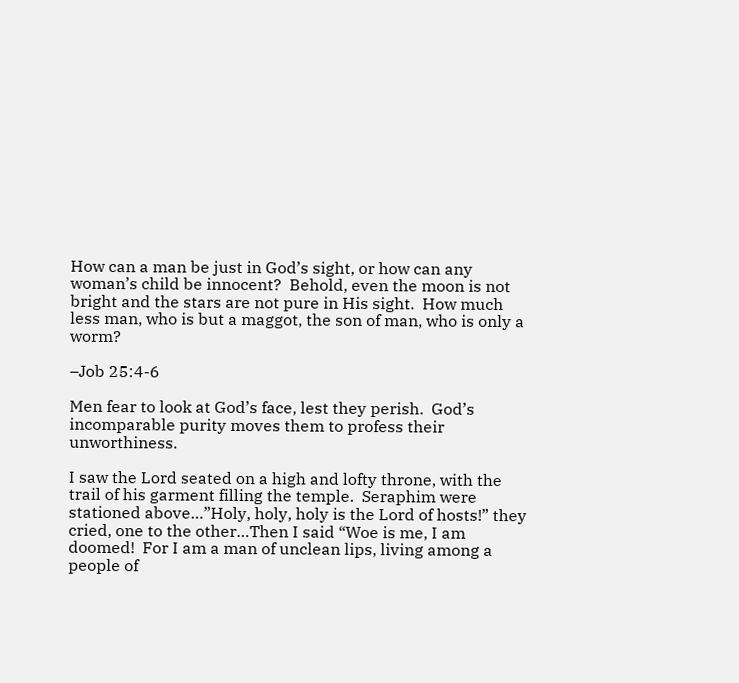How can a man be just in God’s sight, or how can any woman’s child be innocent?  Behold, even the moon is not bright and the stars are not pure in His sight.  How much less man, who is but a maggot, the son of man, who is only a worm?

–Job 25:4-6

Men fear to look at God’s face, lest they perish.  God’s incomparable purity moves them to profess their unworthiness.

I saw the Lord seated on a high and lofty throne, with the trail of his garment filling the temple.  Seraphim were stationed above…”Holy, holy, holy is the Lord of hosts!” they cried, one to the other…Then I said “Woe is me, I am doomed!  For I am a man of unclean lips, living among a people of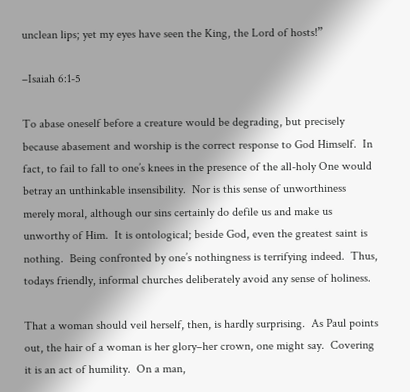unclean lips; yet my eyes have seen the King, the Lord of hosts!”

–Isaiah 6:1-5

To abase oneself before a creature would be degrading, but precisely because abasement and worship is the correct response to God Himself.  In fact, to fail to fall to one’s knees in the presence of the all-holy One would betray an unthinkable insensibility.  Nor is this sense of unworthiness merely moral, although our sins certainly do defile us and make us unworthy of Him.  It is ontological; beside God, even the greatest saint is nothing.  Being confronted by one’s nothingness is terrifying indeed.  Thus, todays friendly, informal churches deliberately avoid any sense of holiness.

That a woman should veil herself, then, is hardly surprising.  As Paul points out, the hair of a woman is her glory–her crown, one might say.  Covering it is an act of humility.  On a man,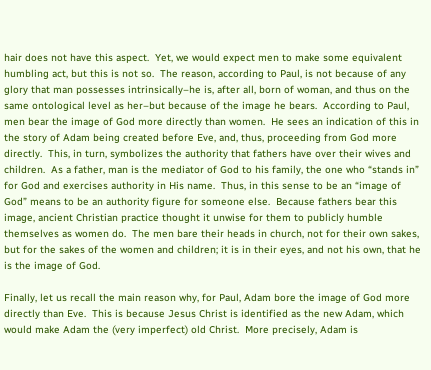hair does not have this aspect.  Yet, we would expect men to make some equivalent humbling act, but this is not so.  The reason, according to Paul, is not because of any glory that man possesses intrinsically–he is, after all, born of woman, and thus on the same ontological level as her–but because of the image he bears.  According to Paul, men bear the image of God more directly than women.  He sees an indication of this in the story of Adam being created before Eve, and, thus, proceeding from God more directly.  This, in turn, symbolizes the authority that fathers have over their wives and children.  As a father, man is the mediator of God to his family, the one who “stands in” for God and exercises authority in His name.  Thus, in this sense to be an “image of God” means to be an authority figure for someone else.  Because fathers bear this image, ancient Christian practice thought it unwise for them to publicly humble themselves as women do.  The men bare their heads in church, not for their own sakes, but for the sakes of the women and children; it is in their eyes, and not his own, that he is the image of God.

Finally, let us recall the main reason why, for Paul, Adam bore the image of God more directly than Eve.  This is because Jesus Christ is identified as the new Adam, which would make Adam the (very imperfect) old Christ.  More precisely, Adam is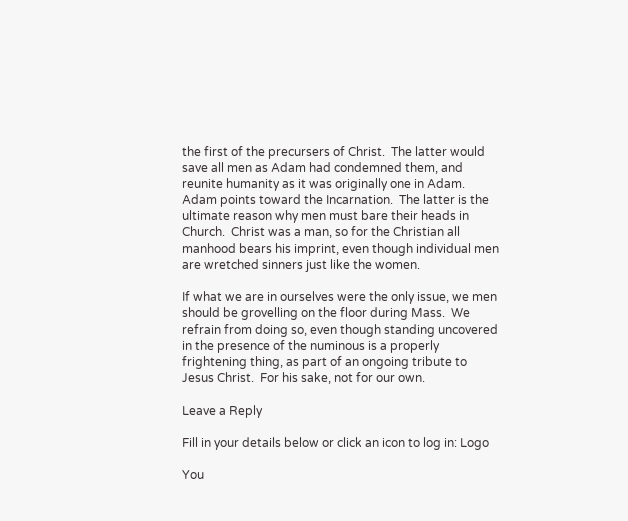the first of the precursers of Christ.  The latter would save all men as Adam had condemned them, and reunite humanity as it was originally one in Adam.  Adam points toward the Incarnation.  The latter is the ultimate reason why men must bare their heads in Church.  Christ was a man, so for the Christian all manhood bears his imprint, even though individual men are wretched sinners just like the women.

If what we are in ourselves were the only issue, we men should be grovelling on the floor during Mass.  We refrain from doing so, even though standing uncovered in the presence of the numinous is a properly frightening thing, as part of an ongoing tribute to Jesus Christ.  For his sake, not for our own.

Leave a Reply

Fill in your details below or click an icon to log in: Logo

You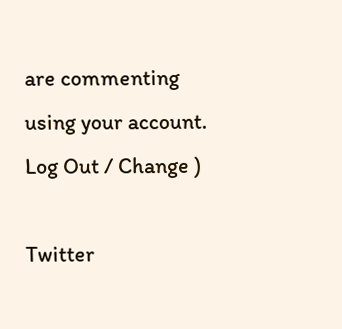are commenting using your account. Log Out / Change )

Twitter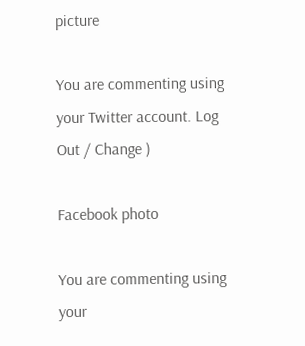picture

You are commenting using your Twitter account. Log Out / Change )

Facebook photo

You are commenting using your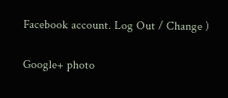Facebook account. Log Out / Change )

Google+ photo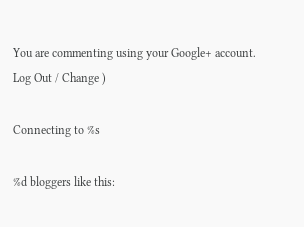You are commenting using your Google+ account. Log Out / Change )

Connecting to %s

%d bloggers like this: